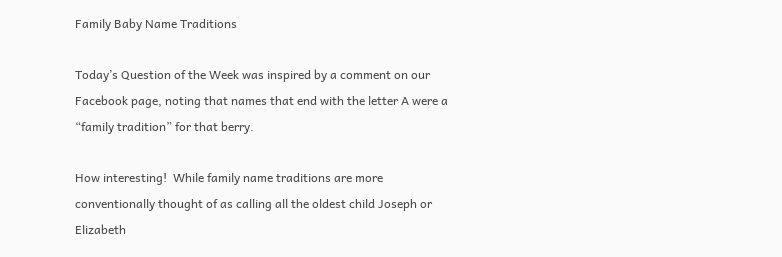Family Baby Name Traditions

Today’s Question of the Week was inspired by a comment on our Facebook page, noting that names that end with the letter A were a “family tradition” for that berry.

How interesting!  While family name traditions are more conventionally thought of as calling all the oldest child Joseph or Elizabeth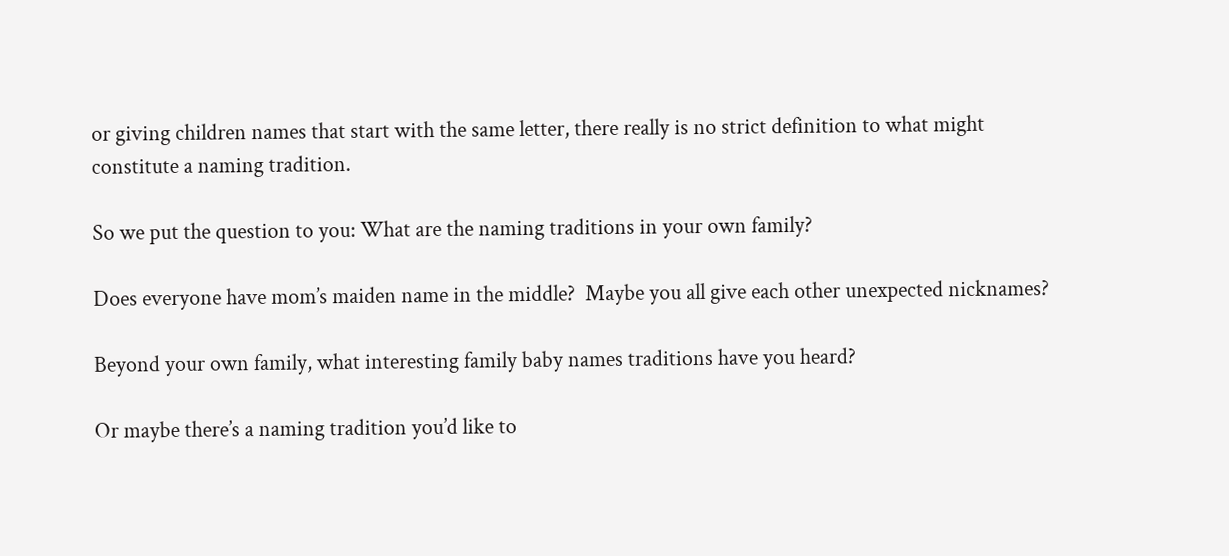or giving children names that start with the same letter, there really is no strict definition to what might constitute a naming tradition.

So we put the question to you: What are the naming traditions in your own family?

Does everyone have mom’s maiden name in the middle?  Maybe you all give each other unexpected nicknames?

Beyond your own family, what interesting family baby names traditions have you heard?

Or maybe there’s a naming tradition you’d like to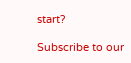start?

Subscribe to our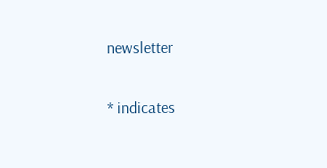newsletter

* indicates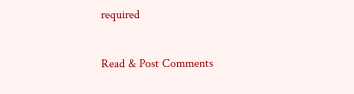required

Read & Post Comments